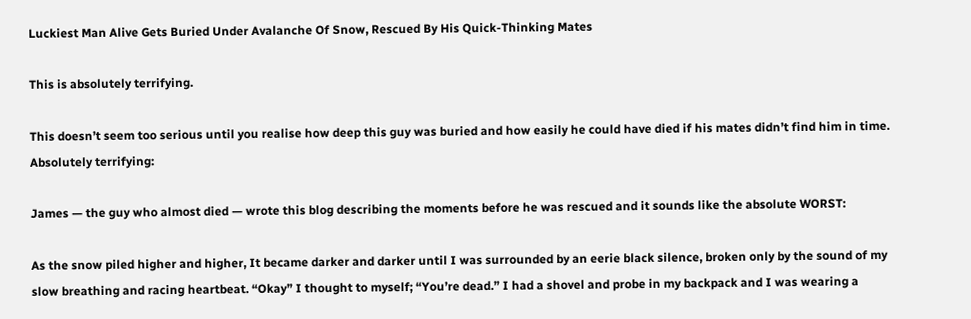Luckiest Man Alive Gets Buried Under Avalanche Of Snow, Rescued By His Quick-Thinking Mates

This is absolutely terrifying.

This doesn’t seem too serious until you realise how deep this guy was buried and how easily he could have died if his mates didn’t find him in time.  Absolutely terrifying:

James — the guy who almost died — wrote this blog describing the moments before he was rescued and it sounds like the absolute WORST:

As the snow piled higher and higher, It became darker and darker until I was surrounded by an eerie black silence, broken only by the sound of my slow breathing and racing heartbeat. “Okay” I thought to myself; “You’re dead.” I had a shovel and probe in my backpack and I was wearing a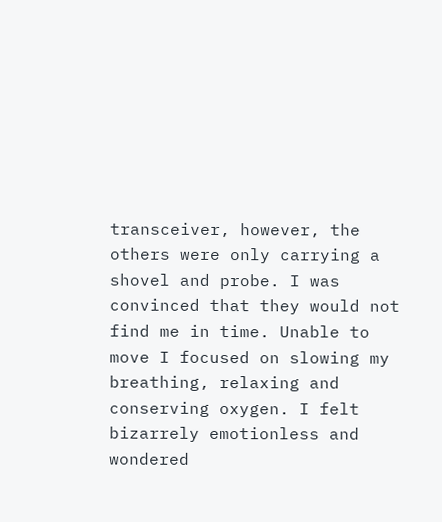transceiver, however, the others were only carrying a shovel and probe. I was convinced that they would not find me in time. Unable to move I focused on slowing my breathing, relaxing and conserving oxygen. I felt bizarrely emotionless and wondered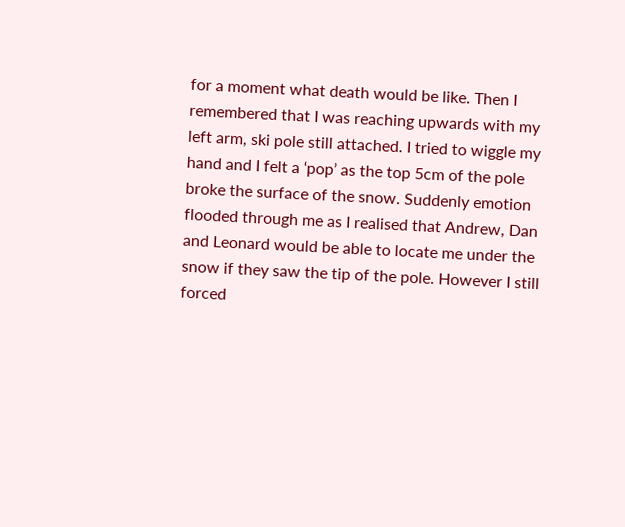for a moment what death would be like. Then I remembered that I was reaching upwards with my left arm, ski pole still attached. I tried to wiggle my hand and I felt a ‘pop’ as the top 5cm of the pole broke the surface of the snow. Suddenly emotion flooded through me as I realised that Andrew, Dan and Leonard would be able to locate me under the snow if they saw the tip of the pole. However I still forced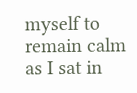myself to remain calm as I sat in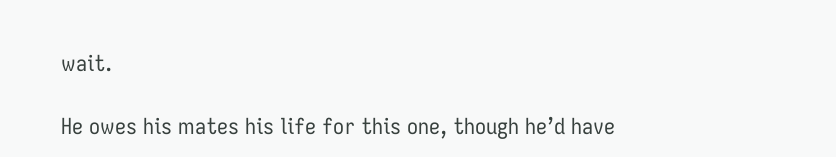wait.

He owes his mates his life for this one, though he’d have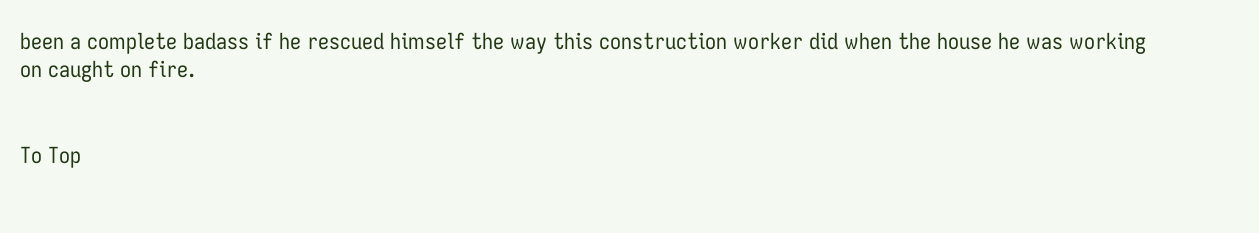been a complete badass if he rescued himself the way this construction worker did when the house he was working on caught on fire.


To Top